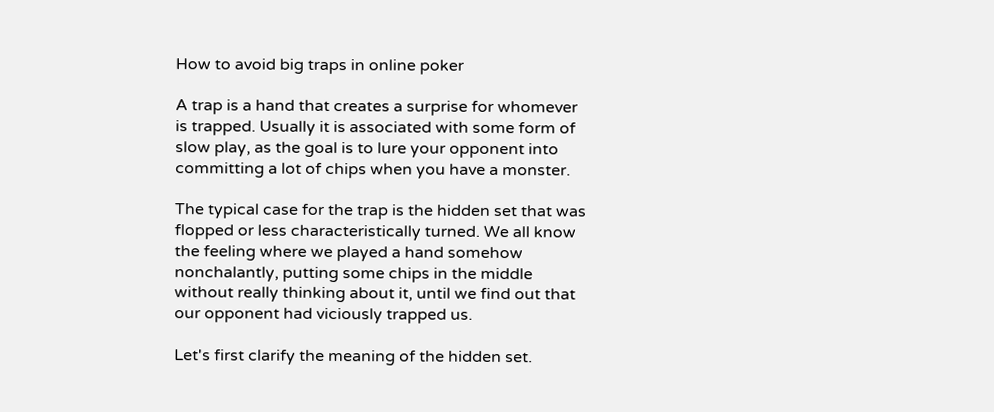How to avoid big traps in online poker

A trap is a hand that creates a surprise for whomever is trapped. Usually it is associated with some form of slow play, as the goal is to lure your opponent into committing a lot of chips when you have a monster.

The typical case for the trap is the hidden set that was flopped or less characteristically turned. We all know the feeling where we played a hand somehow nonchalantly, putting some chips in the middle without really thinking about it, until we find out that our opponent had viciously trapped us.

Let's first clarify the meaning of the hidden set.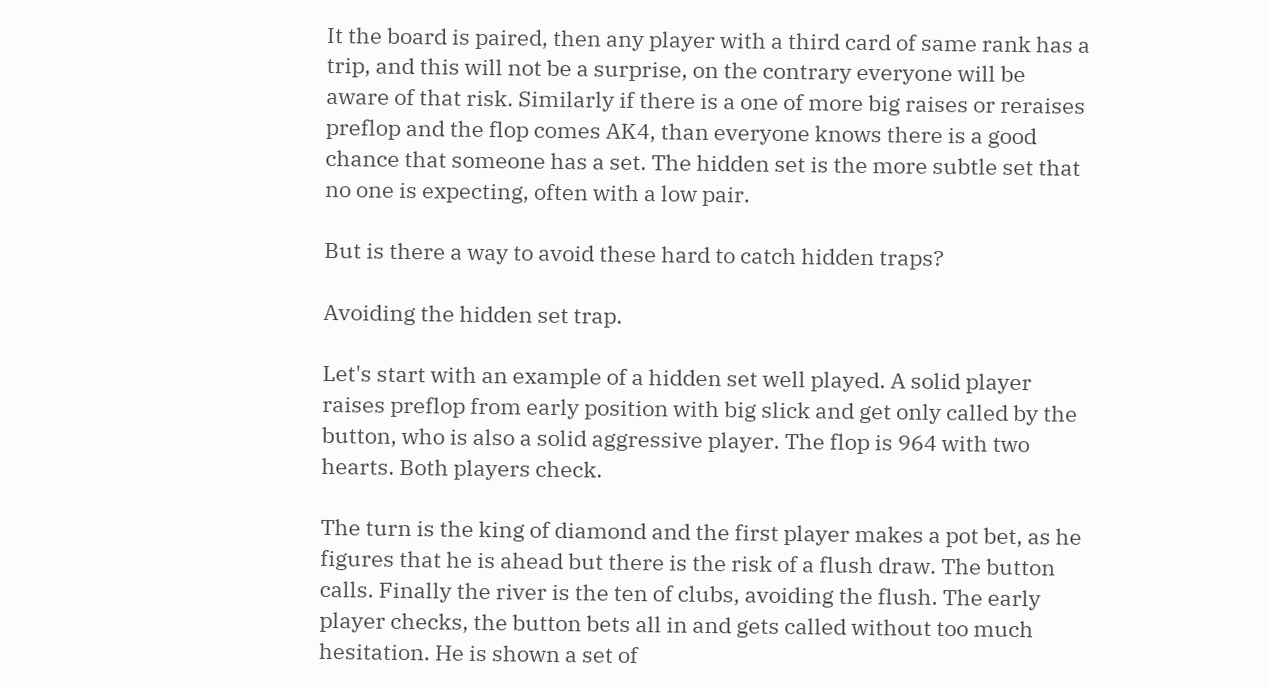It the board is paired, then any player with a third card of same rank has a trip, and this will not be a surprise, on the contrary everyone will be aware of that risk. Similarly if there is a one of more big raises or reraises preflop and the flop comes AK4, than everyone knows there is a good chance that someone has a set. The hidden set is the more subtle set that no one is expecting, often with a low pair.

But is there a way to avoid these hard to catch hidden traps?

Avoiding the hidden set trap.

Let's start with an example of a hidden set well played. A solid player raises preflop from early position with big slick and get only called by the button, who is also a solid aggressive player. The flop is 964 with two hearts. Both players check.

The turn is the king of diamond and the first player makes a pot bet, as he figures that he is ahead but there is the risk of a flush draw. The button calls. Finally the river is the ten of clubs, avoiding the flush. The early player checks, the button bets all in and gets called without too much hesitation. He is shown a set of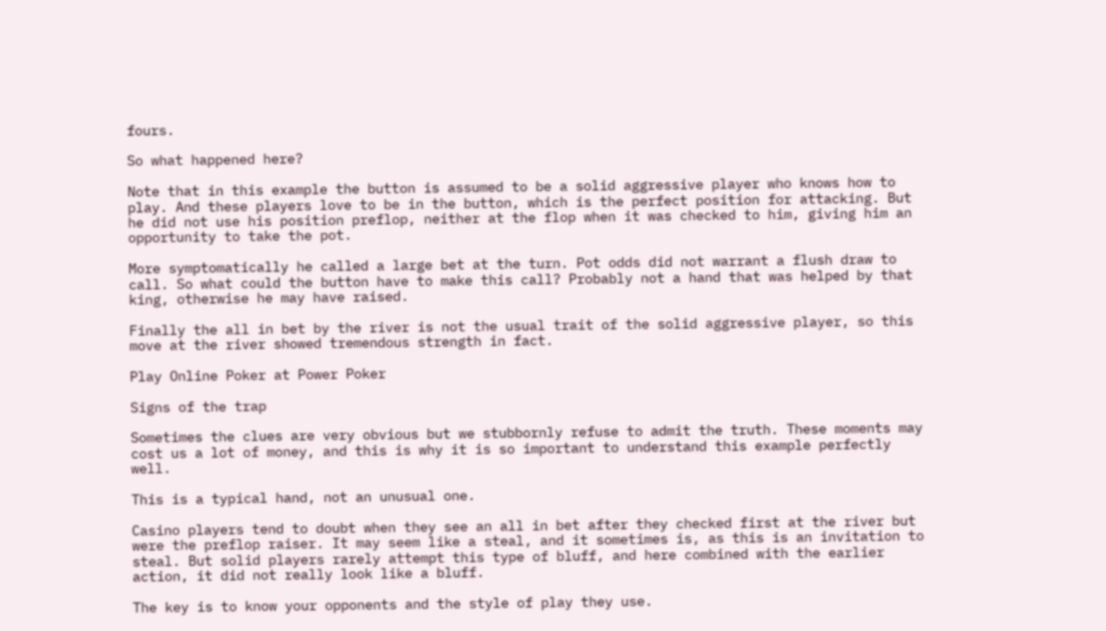fours.

So what happened here?

Note that in this example the button is assumed to be a solid aggressive player who knows how to play. And these players love to be in the button, which is the perfect position for attacking. But he did not use his position preflop, neither at the flop when it was checked to him, giving him an opportunity to take the pot.

More symptomatically he called a large bet at the turn. Pot odds did not warrant a flush draw to call. So what could the button have to make this call? Probably not a hand that was helped by that king, otherwise he may have raised.

Finally the all in bet by the river is not the usual trait of the solid aggressive player, so this move at the river showed tremendous strength in fact.

Play Online Poker at Power Poker

Signs of the trap

Sometimes the clues are very obvious but we stubbornly refuse to admit the truth. These moments may cost us a lot of money, and this is why it is so important to understand this example perfectly well.

This is a typical hand, not an unusual one.

Casino players tend to doubt when they see an all in bet after they checked first at the river but were the preflop raiser. It may seem like a steal, and it sometimes is, as this is an invitation to steal. But solid players rarely attempt this type of bluff, and here combined with the earlier action, it did not really look like a bluff.

The key is to know your opponents and the style of play they use.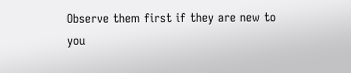Observe them first if they are new to you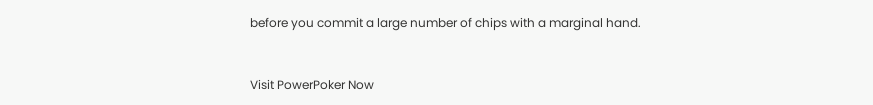before you commit a large number of chips with a marginal hand.


Visit PowerPoker Now